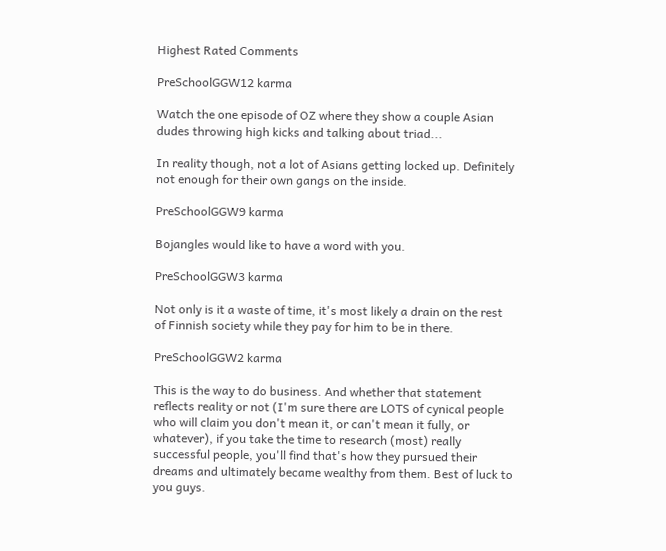Highest Rated Comments

PreSchoolGGW12 karma

Watch the one episode of OZ where they show a couple Asian dudes throwing high kicks and talking about triad...

In reality though, not a lot of Asians getting locked up. Definitely not enough for their own gangs on the inside.

PreSchoolGGW9 karma

Bojangles would like to have a word with you.

PreSchoolGGW3 karma

Not only is it a waste of time, it's most likely a drain on the rest of Finnish society while they pay for him to be in there.

PreSchoolGGW2 karma

This is the way to do business. And whether that statement reflects reality or not (I'm sure there are LOTS of cynical people who will claim you don't mean it, or can't mean it fully, or whatever), if you take the time to research (most) really successful people, you'll find that's how they pursued their dreams and ultimately became wealthy from them. Best of luck to you guys.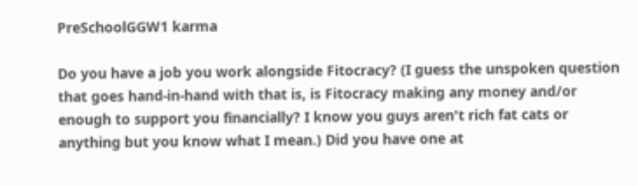PreSchoolGGW1 karma

Do you have a job you work alongside Fitocracy? (I guess the unspoken question that goes hand-in-hand with that is, is Fitocracy making any money and/or enough to support you financially? I know you guys aren't rich fat cats or anything but you know what I mean.) Did you have one at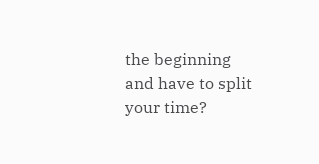the beginning and have to split your time?